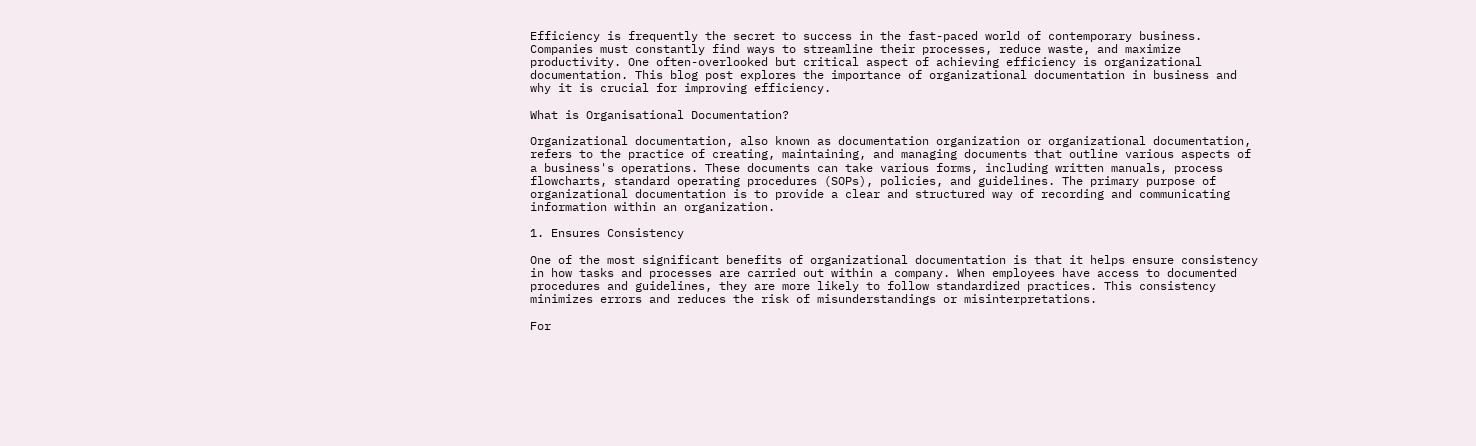Efficiency is frequently the secret to success in the fast-paced world of contemporary business.  Companies must constantly find ways to streamline their processes, reduce waste, and maximize productivity. One often-overlooked but critical aspect of achieving efficiency is organizational documentation. This blog post explores the importance of organizational documentation in business and why it is crucial for improving efficiency.

What is Organisational Documentation?

Organizational documentation, also known as documentation organization or organizational documentation, refers to the practice of creating, maintaining, and managing documents that outline various aspects of a business's operations. These documents can take various forms, including written manuals, process flowcharts, standard operating procedures (SOPs), policies, and guidelines. The primary purpose of organizational documentation is to provide a clear and structured way of recording and communicating information within an organization.

1. Ensures Consistency

One of the most significant benefits of organizational documentation is that it helps ensure consistency in how tasks and processes are carried out within a company. When employees have access to documented procedures and guidelines, they are more likely to follow standardized practices. This consistency minimizes errors and reduces the risk of misunderstandings or misinterpretations.

For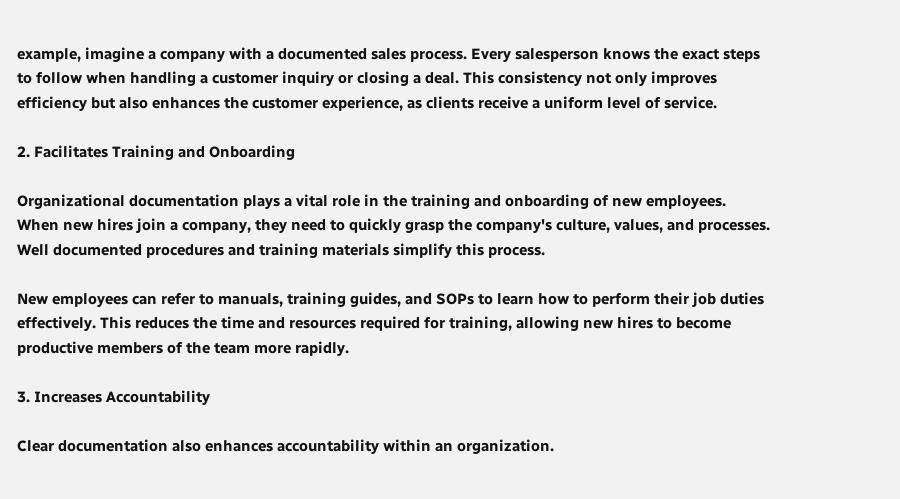example, imagine a company with a documented sales process. Every salesperson knows the exact steps to follow when handling a customer inquiry or closing a deal. This consistency not only improves efficiency but also enhances the customer experience, as clients receive a uniform level of service.

2. Facilitates Training and Onboarding

Organizational documentation plays a vital role in the training and onboarding of new employees. When new hires join a company, they need to quickly grasp the company's culture, values, and processes. Well documented procedures and training materials simplify this process.

New employees can refer to manuals, training guides, and SOPs to learn how to perform their job duties effectively. This reduces the time and resources required for training, allowing new hires to become productive members of the team more rapidly.

3. Increases Accountability

Clear documentation also enhances accountability within an organization.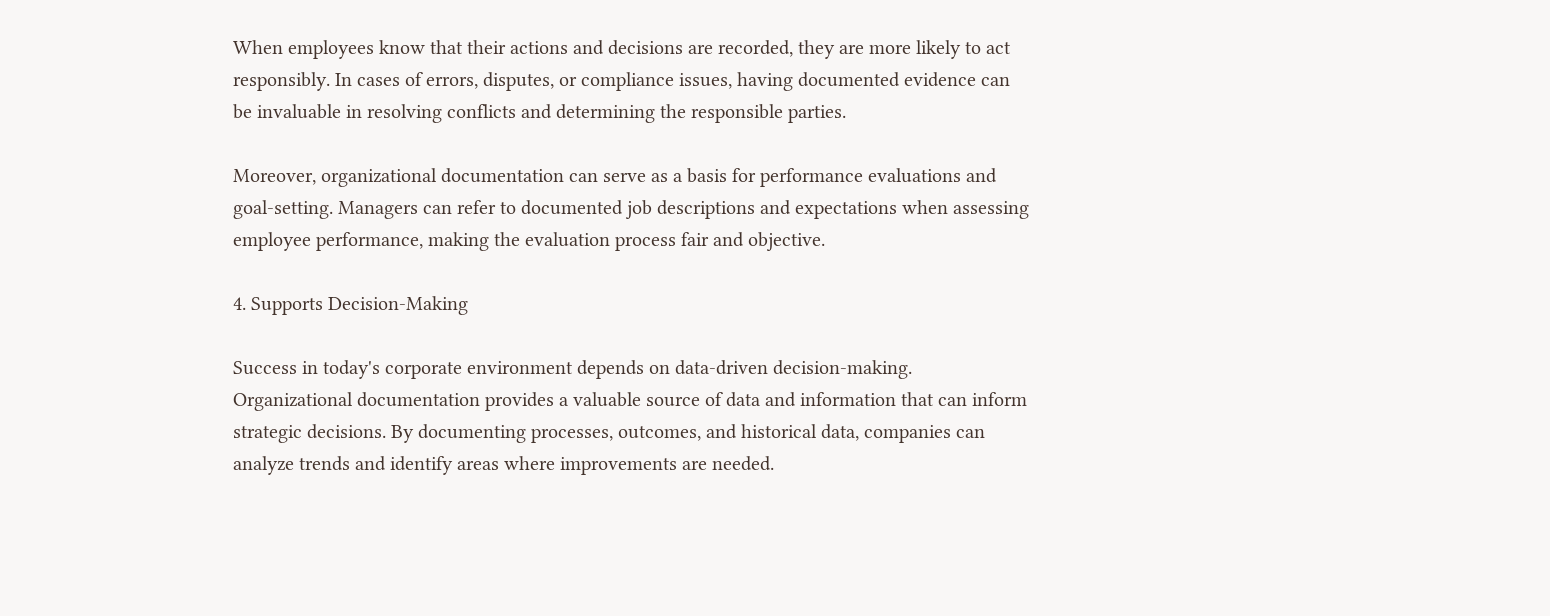When employees know that their actions and decisions are recorded, they are more likely to act responsibly. In cases of errors, disputes, or compliance issues, having documented evidence can be invaluable in resolving conflicts and determining the responsible parties.

Moreover, organizational documentation can serve as a basis for performance evaluations and goal-setting. Managers can refer to documented job descriptions and expectations when assessing employee performance, making the evaluation process fair and objective.

4. Supports Decision-Making

Success in today's corporate environment depends on data-driven decision-making. Organizational documentation provides a valuable source of data and information that can inform strategic decisions. By documenting processes, outcomes, and historical data, companies can analyze trends and identify areas where improvements are needed.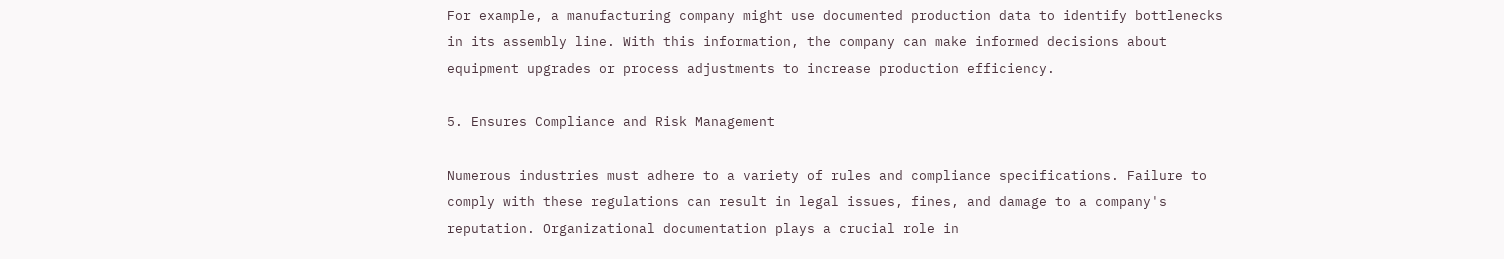For example, a manufacturing company might use documented production data to identify bottlenecks in its assembly line. With this information, the company can make informed decisions about equipment upgrades or process adjustments to increase production efficiency.

5. Ensures Compliance and Risk Management

Numerous industries must adhere to a variety of rules and compliance specifications. Failure to comply with these regulations can result in legal issues, fines, and damage to a company's reputation. Organizational documentation plays a crucial role in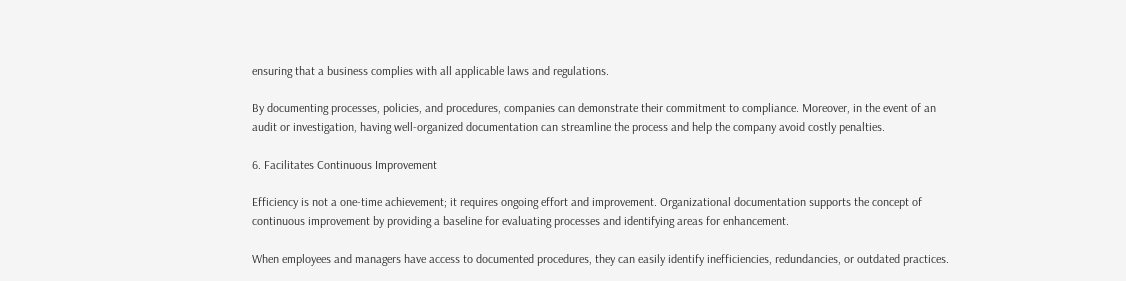ensuring that a business complies with all applicable laws and regulations.

By documenting processes, policies, and procedures, companies can demonstrate their commitment to compliance. Moreover, in the event of an audit or investigation, having well-organized documentation can streamline the process and help the company avoid costly penalties.

6. Facilitates Continuous Improvement

Efficiency is not a one-time achievement; it requires ongoing effort and improvement. Organizational documentation supports the concept of continuous improvement by providing a baseline for evaluating processes and identifying areas for enhancement.

When employees and managers have access to documented procedures, they can easily identify inefficiencies, redundancies, or outdated practices.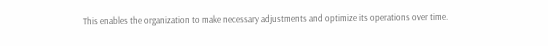This enables the organization to make necessary adjustments and optimize its operations over time.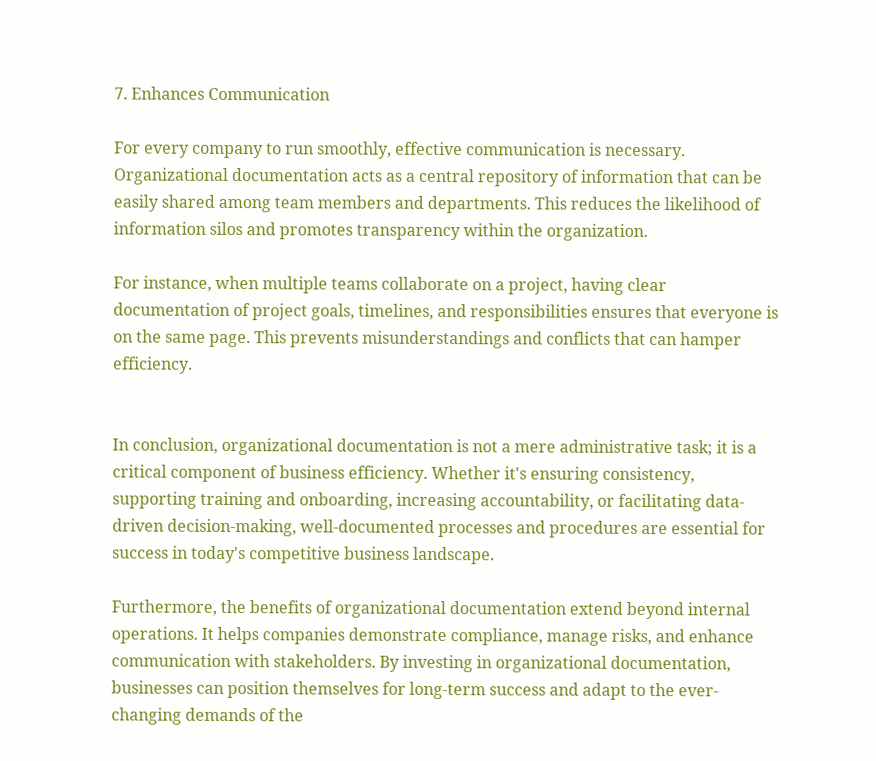7. Enhances Communication

For every company to run smoothly, effective communication is necessary. Organizational documentation acts as a central repository of information that can be easily shared among team members and departments. This reduces the likelihood of information silos and promotes transparency within the organization.

For instance, when multiple teams collaborate on a project, having clear documentation of project goals, timelines, and responsibilities ensures that everyone is on the same page. This prevents misunderstandings and conflicts that can hamper efficiency.


In conclusion, organizational documentation is not a mere administrative task; it is a critical component of business efficiency. Whether it's ensuring consistency, supporting training and onboarding, increasing accountability, or facilitating data-driven decision-making, well-documented processes and procedures are essential for success in today's competitive business landscape.

Furthermore, the benefits of organizational documentation extend beyond internal operations. It helps companies demonstrate compliance, manage risks, and enhance communication with stakeholders. By investing in organizational documentation, businesses can position themselves for long-term success and adapt to the ever-changing demands of the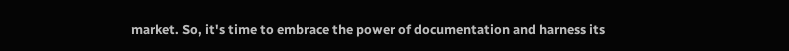market. So, it's time to embrace the power of documentation and harness its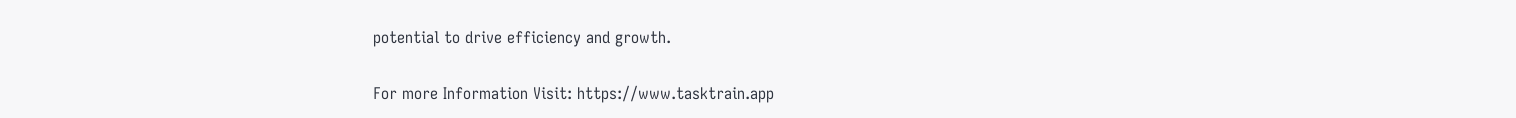potential to drive efficiency and growth.

For more Information Visit: https://www.tasktrain.app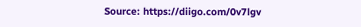Source: https://diigo.com/0v7lgv